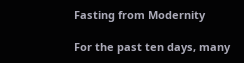Fasting from Modernity

For the past ten days, many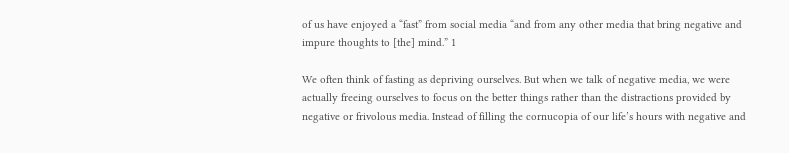of us have enjoyed a “fast” from social media “and from any other media that bring negative and impure thoughts to [the] mind.” 1

We often think of fasting as depriving ourselves. But when we talk of negative media, we were actually freeing ourselves to focus on the better things rather than the distractions provided by negative or frivolous media. Instead of filling the cornucopia of our life’s hours with negative and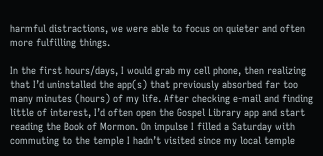harmful distractions, we were able to focus on quieter and often more fulfilling things.

In the first hours/days, I would grab my cell phone, then realizing that I’d uninstalled the app(s) that previously absorbed far too many minutes (hours) of my life. After checking e-mail and finding little of interest, I’d often open the Gospel Library app and start reading the Book of Mormon. On impulse I filled a Saturday with commuting to the temple I hadn’t visited since my local temple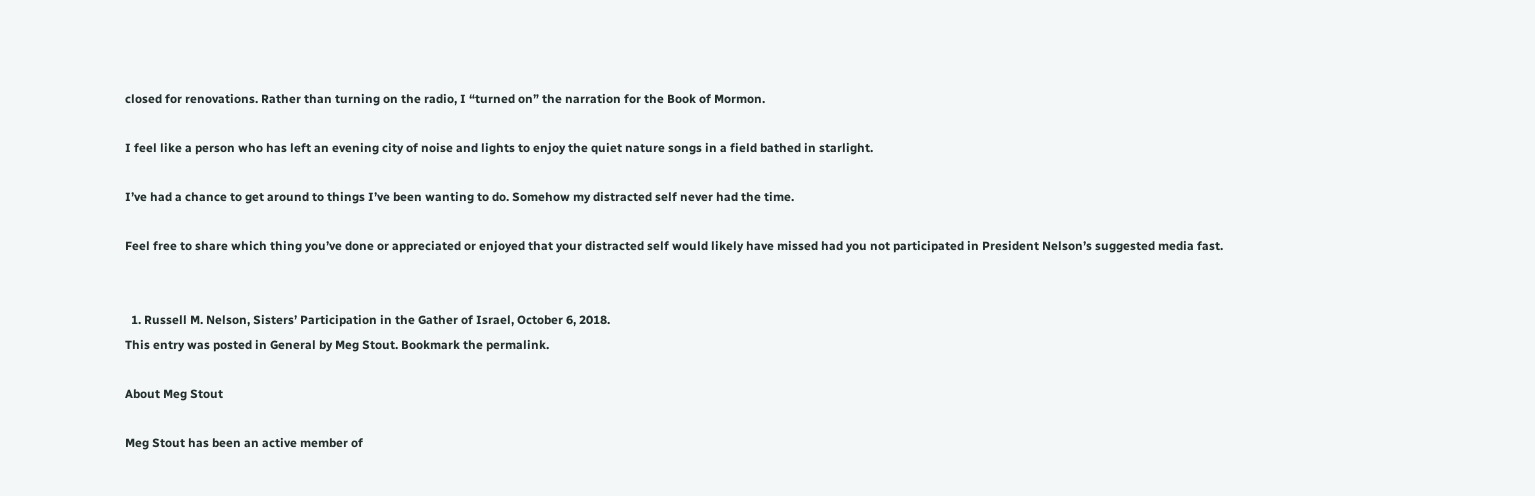closed for renovations. Rather than turning on the radio, I “turned on” the narration for the Book of Mormon.

I feel like a person who has left an evening city of noise and lights to enjoy the quiet nature songs in a field bathed in starlight.

I’ve had a chance to get around to things I’ve been wanting to do. Somehow my distracted self never had the time.

Feel free to share which thing you’ve done or appreciated or enjoyed that your distracted self would likely have missed had you not participated in President Nelson’s suggested media fast.


  1. Russell M. Nelson, Sisters’ Participation in the Gather of Israel, October 6, 2018.
This entry was posted in General by Meg Stout. Bookmark the permalink.

About Meg Stout

Meg Stout has been an active member of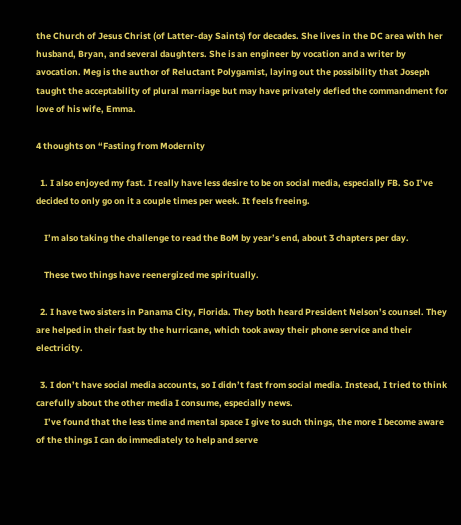the Church of Jesus Christ (of Latter-day Saints) for decades. She lives in the DC area with her husband, Bryan, and several daughters. She is an engineer by vocation and a writer by avocation. Meg is the author of Reluctant Polygamist, laying out the possibility that Joseph taught the acceptability of plural marriage but may have privately defied the commandment for love of his wife, Emma.

4 thoughts on “Fasting from Modernity

  1. I also enjoyed my fast. I really have less desire to be on social media, especially FB. So I’ve decided to only go on it a couple times per week. It feels freeing.

    I’m also taking the challenge to read the BoM by year’s end, about 3 chapters per day.

    These two things have reenergized me spiritually.

  2. I have two sisters in Panama City, Florida. They both heard President Nelson’s counsel. They are helped in their fast by the hurricane, which took away their phone service and their electricity.

  3. I don’t have social media accounts, so I didn’t fast from social media. Instead, I tried to think carefully about the other media I consume, especially news.
    I’ve found that the less time and mental space I give to such things, the more I become aware of the things I can do immediately to help and serve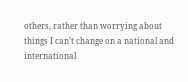others, rather than worrying about things I can’t change on a national and international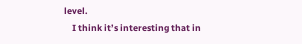level.
    I think it’s interesting that in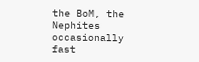the BoM, the Nephites occasionally fast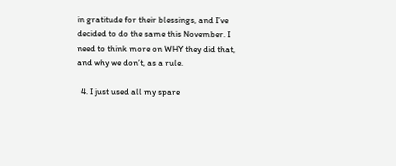in gratitude for their blessings, and I’ve decided to do the same this November. I need to think more on WHY they did that, and why we don’t, as a rule.

  4. I just used all my spare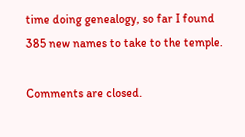time doing genealogy, so far I found 385 new names to take to the temple.

Comments are closed.